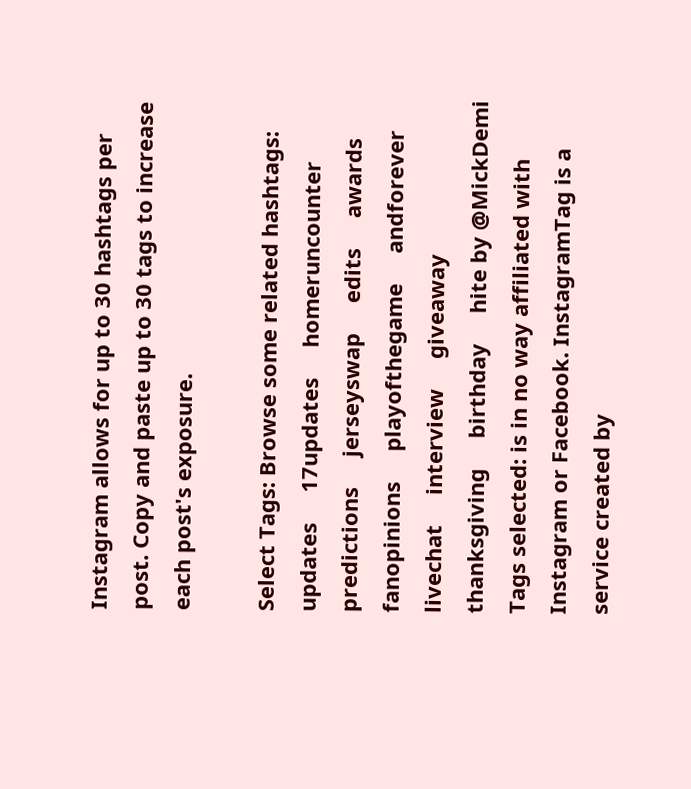Instagram allows for up to 30 hashtags per post. Copy and paste up to 30 tags to increase each post's exposure.

Select Tags: Browse some related hashtags:   updates     17updates     homeruncounter     predictions     jerseyswap     edits     awards     fanopinions     playofthegame     andforever     livechat     interview     giveaway     thanksgiving     birthday     hite by @MickDemi
Tags selected: is in no way affiliated with Instagram or Facebook. InstagramTag is a service created by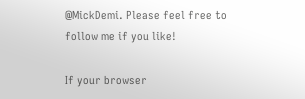@MickDemi. Please feel free to follow me if you like!

If your browser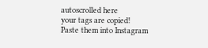autoscrolled here
your tags are copied!
Paste them into Instagram